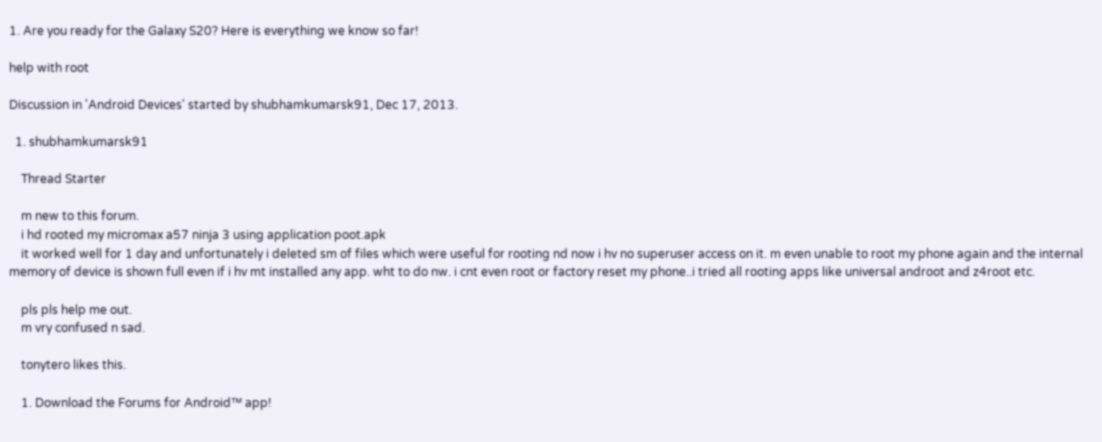1. Are you ready for the Galaxy S20? Here is everything we know so far!

help with root

Discussion in 'Android Devices' started by shubhamkumarsk91, Dec 17, 2013.

  1. shubhamkumarsk91

    Thread Starter

    m new to this forum.
    i hd rooted my micromax a57 ninja 3 using application poot.apk
    it worked well for 1 day and unfortunately i deleted sm of files which were useful for rooting nd now i hv no superuser access on it. m even unable to root my phone again and the internal memory of device is shown full even if i hv mt installed any app. wht to do nw. i cnt even root or factory reset my phone..i tried all rooting apps like universal androot and z4root etc.

    pls pls help me out.
    m vry confused n sad.

    tonytero likes this.

    1. Download the Forums for Android™ app!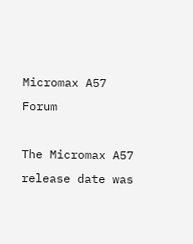Micromax A57 Forum

The Micromax A57 release date was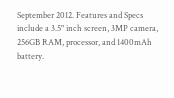September 2012. Features and Specs include a 3.5" inch screen, 3MP camera, 256GB RAM, processor, and 1400mAh battery.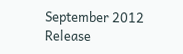September 2012
Release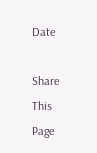Date

Share This Page